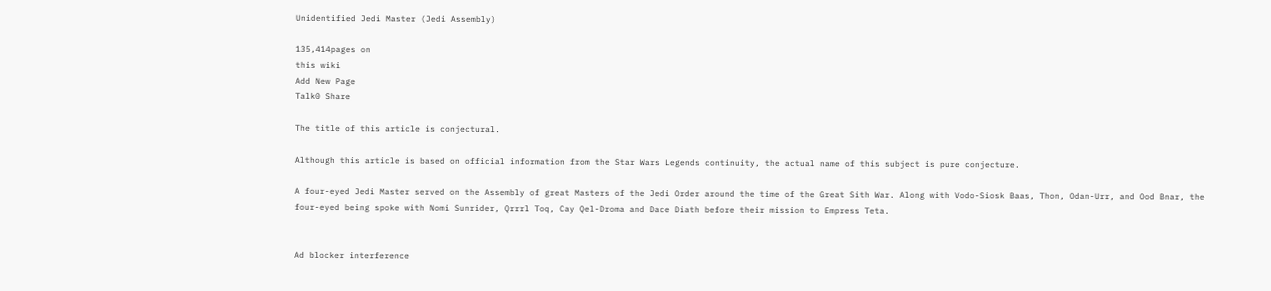Unidentified Jedi Master (Jedi Assembly)

135,414pages on
this wiki
Add New Page
Talk0 Share

The title of this article is conjectural.

Although this article is based on official information from the Star Wars Legends continuity, the actual name of this subject is pure conjecture.

A four-eyed Jedi Master served on the Assembly of great Masters of the Jedi Order around the time of the Great Sith War. Along with Vodo-Siosk Baas, Thon, Odan-Urr, and Ood Bnar, the four-eyed being spoke with Nomi Sunrider, Qrrrl Toq, Cay Qel-Droma and Dace Diath before their mission to Empress Teta.


Ad blocker interference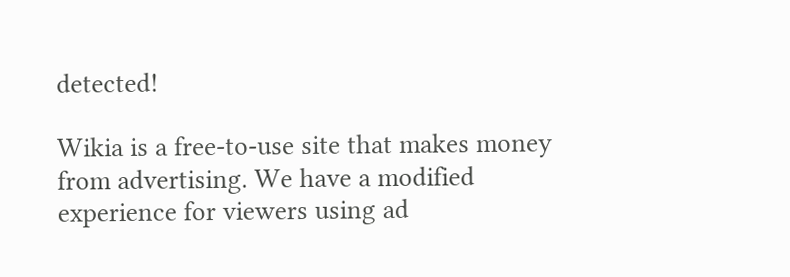detected!

Wikia is a free-to-use site that makes money from advertising. We have a modified experience for viewers using ad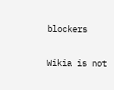blockers

Wikia is not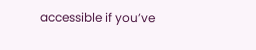accessible if you’ve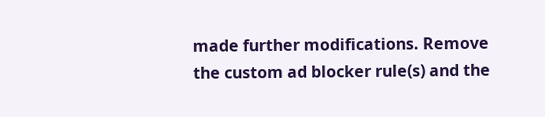made further modifications. Remove the custom ad blocker rule(s) and the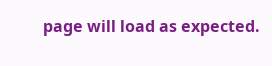page will load as expected.